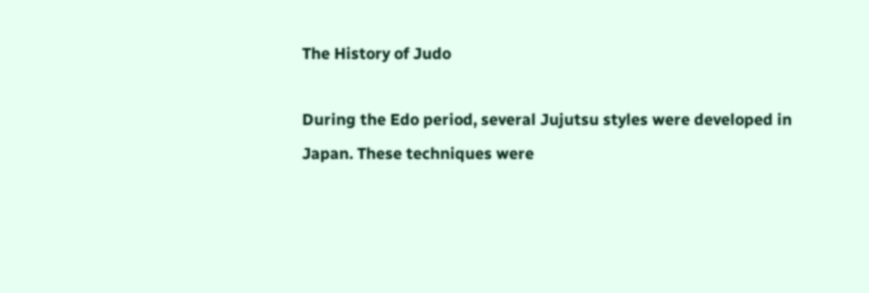The History of Judo

During the Edo period, several Jujutsu styles were developed in Japan. These techniques were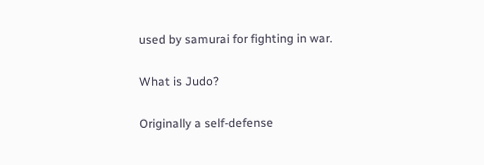used by samurai for fighting in war.

What is Judo?

Originally a self-defense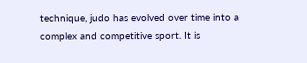technique, judo has evolved over time into a complex and competitive sport. It is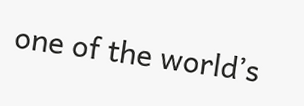one of the world’s